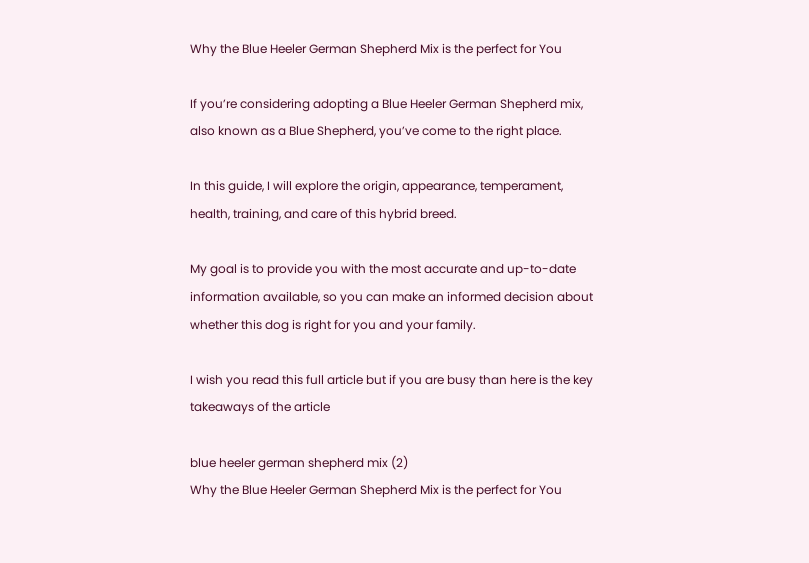Why the Blue Heeler German Shepherd Mix is the perfect for You

If you’re considering adopting a Blue Heeler German Shepherd mix, also known as a Blue Shepherd, you’ve come to the right place.

In this guide, I will explore the origin, appearance, temperament, health, training, and care of this hybrid breed.

My goal is to provide you with the most accurate and up-to-date information available, so you can make an informed decision about whether this dog is right for you and your family.

I wish you read this full article but if you are busy than here is the key takeaways of the article

blue heeler german shepherd mix (2)
Why the Blue Heeler German Shepherd Mix is the perfect for You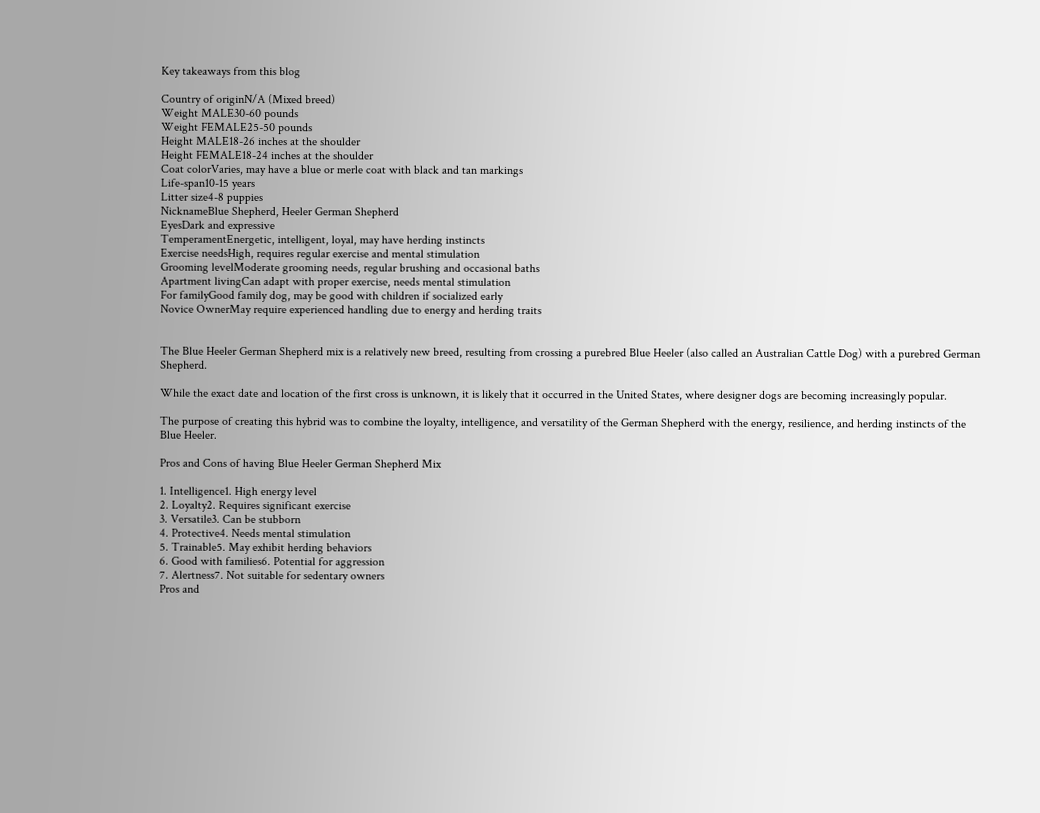Key takeaways from this blog

Country of originN/A (Mixed breed)
Weight MALE30-60 pounds
Weight FEMALE25-50 pounds
Height MALE18-26 inches at the shoulder
Height FEMALE18-24 inches at the shoulder
Coat colorVaries, may have a blue or merle coat with black and tan markings
Life-span10-15 years
Litter size4-8 puppies
NicknameBlue Shepherd, Heeler German Shepherd
EyesDark and expressive
TemperamentEnergetic, intelligent, loyal, may have herding instincts
Exercise needsHigh, requires regular exercise and mental stimulation
Grooming levelModerate grooming needs, regular brushing and occasional baths
Apartment livingCan adapt with proper exercise, needs mental stimulation
For familyGood family dog, may be good with children if socialized early
Novice OwnerMay require experienced handling due to energy and herding traits


The Blue Heeler German Shepherd mix is a relatively new breed, resulting from crossing a purebred Blue Heeler (also called an Australian Cattle Dog) with a purebred German Shepherd.

While the exact date and location of the first cross is unknown, it is likely that it occurred in the United States, where designer dogs are becoming increasingly popular.

The purpose of creating this hybrid was to combine the loyalty, intelligence, and versatility of the German Shepherd with the energy, resilience, and herding instincts of the Blue Heeler.

Pros and Cons of having Blue Heeler German Shepherd Mix

1. Intelligence1. High energy level
2. Loyalty2. Requires significant exercise
3. Versatile3. Can be stubborn
4. Protective4. Needs mental stimulation
5. Trainable5. May exhibit herding behaviors
6. Good with families6. Potential for aggression
7. Alertness7. Not suitable for sedentary owners
Pros and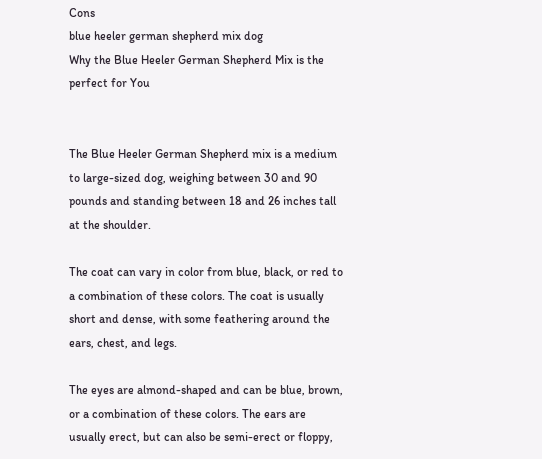Cons
blue heeler german shepherd mix dog
Why the Blue Heeler German Shepherd Mix is the perfect for You


The Blue Heeler German Shepherd mix is a medium to large-sized dog, weighing between 30 and 90 pounds and standing between 18 and 26 inches tall at the shoulder.

The coat can vary in color from blue, black, or red to a combination of these colors. The coat is usually short and dense, with some feathering around the ears, chest, and legs.

The eyes are almond-shaped and can be blue, brown, or a combination of these colors. The ears are usually erect, but can also be semi-erect or floppy,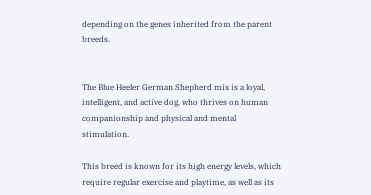depending on the genes inherited from the parent breeds.


The Blue Heeler German Shepherd mix is a loyal, intelligent, and active dog, who thrives on human companionship and physical and mental stimulation.

This breed is known for its high energy levels, which require regular exercise and playtime, as well as its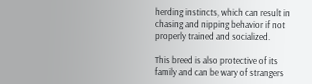herding instincts, which can result in chasing and nipping behavior if not properly trained and socialized.

This breed is also protective of its family and can be wary of strangers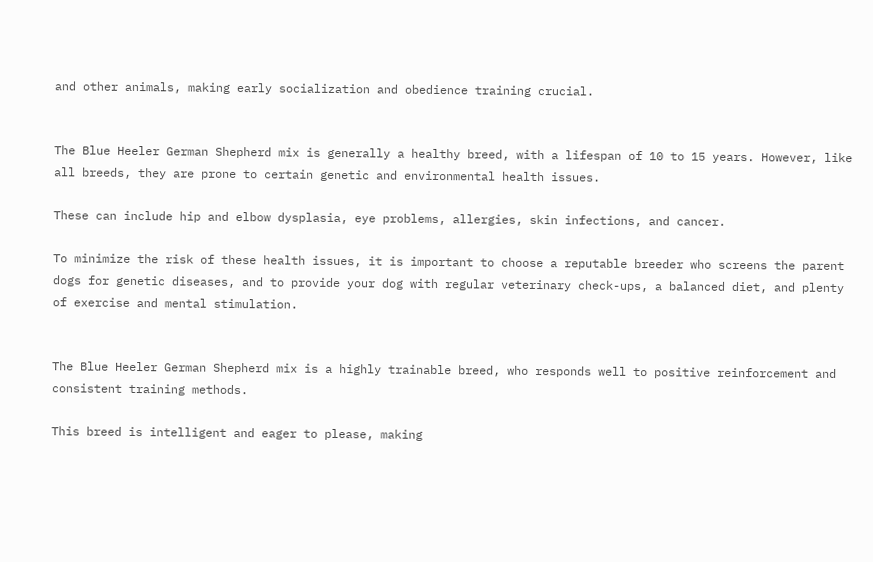and other animals, making early socialization and obedience training crucial.


The Blue Heeler German Shepherd mix is generally a healthy breed, with a lifespan of 10 to 15 years. However, like all breeds, they are prone to certain genetic and environmental health issues.

These can include hip and elbow dysplasia, eye problems, allergies, skin infections, and cancer.

To minimize the risk of these health issues, it is important to choose a reputable breeder who screens the parent dogs for genetic diseases, and to provide your dog with regular veterinary check-ups, a balanced diet, and plenty of exercise and mental stimulation.


The Blue Heeler German Shepherd mix is a highly trainable breed, who responds well to positive reinforcement and consistent training methods.

This breed is intelligent and eager to please, making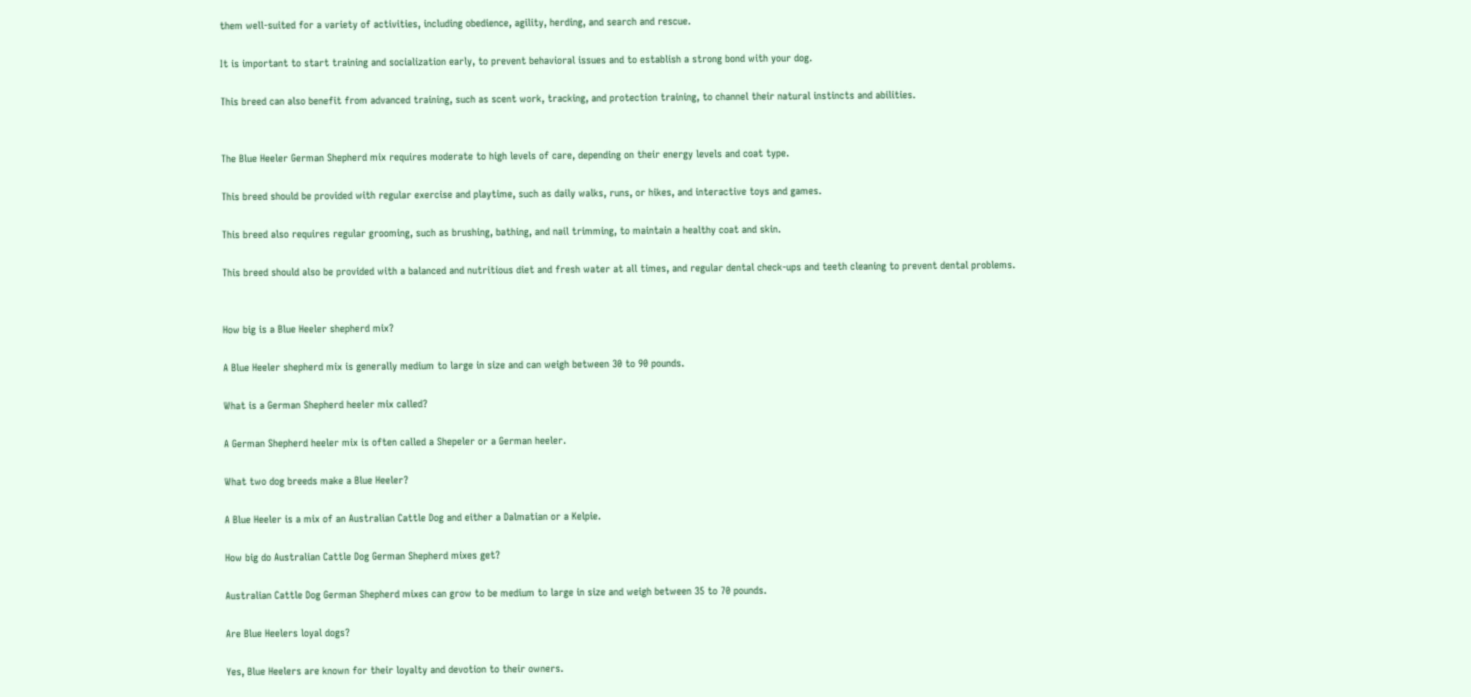them well-suited for a variety of activities, including obedience, agility, herding, and search and rescue.

It is important to start training and socialization early, to prevent behavioral issues and to establish a strong bond with your dog.

This breed can also benefit from advanced training, such as scent work, tracking, and protection training, to channel their natural instincts and abilities.


The Blue Heeler German Shepherd mix requires moderate to high levels of care, depending on their energy levels and coat type.

This breed should be provided with regular exercise and playtime, such as daily walks, runs, or hikes, and interactive toys and games.

This breed also requires regular grooming, such as brushing, bathing, and nail trimming, to maintain a healthy coat and skin.

This breed should also be provided with a balanced and nutritious diet and fresh water at all times, and regular dental check-ups and teeth cleaning to prevent dental problems.


How big is a Blue Heeler shepherd mix?

A Blue Heeler shepherd mix is generally medium to large in size and can weigh between 30 to 90 pounds.

What is a German Shepherd heeler mix called?

A German Shepherd heeler mix is often called a Shepeler or a German heeler.

What two dog breeds make a Blue Heeler?

A Blue Heeler is a mix of an Australian Cattle Dog and either a Dalmatian or a Kelpie.

How big do Australian Cattle Dog German Shepherd mixes get?

Australian Cattle Dog German Shepherd mixes can grow to be medium to large in size and weigh between 35 to 70 pounds.

Are Blue Heelers loyal dogs?

Yes, Blue Heelers are known for their loyalty and devotion to their owners.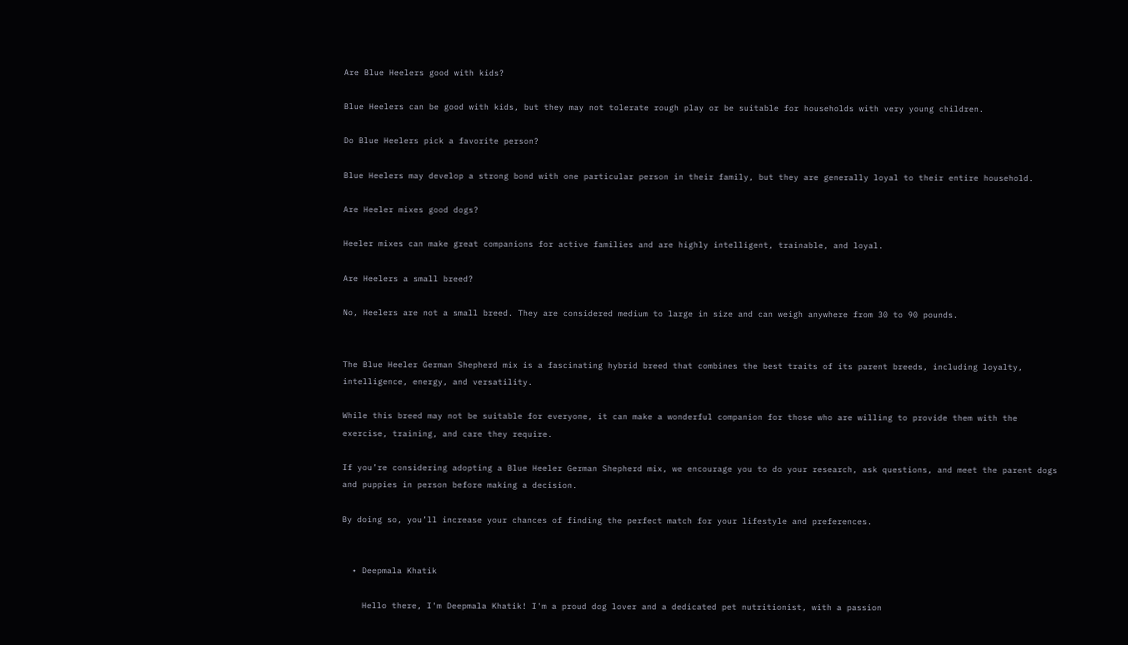Are Blue Heelers good with kids?

Blue Heelers can be good with kids, but they may not tolerate rough play or be suitable for households with very young children.

Do Blue Heelers pick a favorite person?

Blue Heelers may develop a strong bond with one particular person in their family, but they are generally loyal to their entire household.

Are Heeler mixes good dogs?

Heeler mixes can make great companions for active families and are highly intelligent, trainable, and loyal.

Are Heelers a small breed?

No, Heelers are not a small breed. They are considered medium to large in size and can weigh anywhere from 30 to 90 pounds.


The Blue Heeler German Shepherd mix is a fascinating hybrid breed that combines the best traits of its parent breeds, including loyalty, intelligence, energy, and versatility.

While this breed may not be suitable for everyone, it can make a wonderful companion for those who are willing to provide them with the exercise, training, and care they require.

If you’re considering adopting a Blue Heeler German Shepherd mix, we encourage you to do your research, ask questions, and meet the parent dogs and puppies in person before making a decision.

By doing so, you’ll increase your chances of finding the perfect match for your lifestyle and preferences.


  • Deepmala Khatik

    Hello there, I'm Deepmala Khatik! I'm a proud dog lover and a dedicated pet nutritionist, with a passion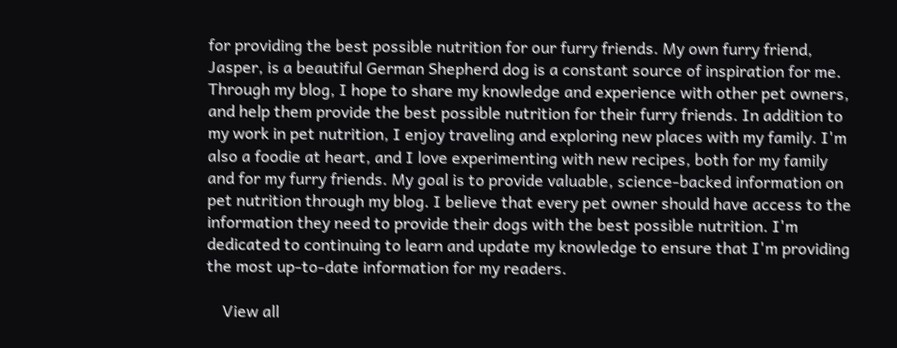for providing the best possible nutrition for our furry friends. My own furry friend, Jasper, is a beautiful German Shepherd dog is a constant source of inspiration for me. Through my blog, I hope to share my knowledge and experience with other pet owners, and help them provide the best possible nutrition for their furry friends. In addition to my work in pet nutrition, I enjoy traveling and exploring new places with my family. I'm also a foodie at heart, and I love experimenting with new recipes, both for my family and for my furry friends. My goal is to provide valuable, science-backed information on pet nutrition through my blog. I believe that every pet owner should have access to the information they need to provide their dogs with the best possible nutrition. I'm dedicated to continuing to learn and update my knowledge to ensure that I'm providing the most up-to-date information for my readers.

    View all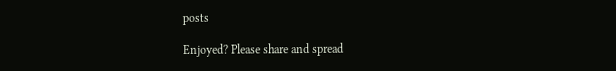posts

Enjoyed? Please share and spread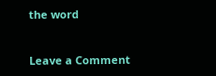the word


Leave a Comment